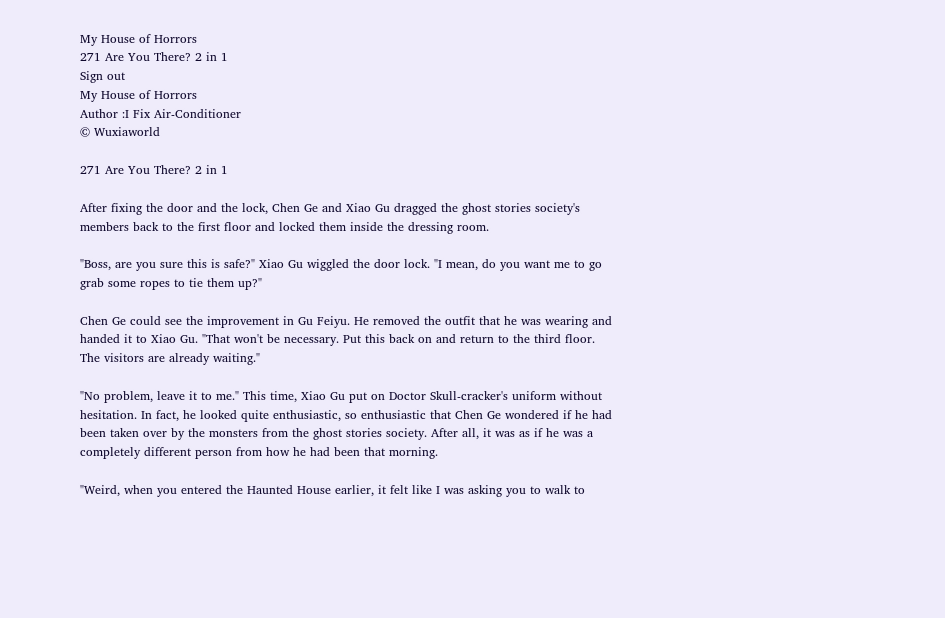My House of Horrors
271 Are You There? 2 in 1
Sign out
My House of Horrors
Author :I Fix Air-Conditioner
© Wuxiaworld

271 Are You There? 2 in 1

After fixing the door and the lock, Chen Ge and Xiao Gu dragged the ghost stories society's members back to the first floor and locked them inside the dressing room.

"Boss, are you sure this is safe?" Xiao Gu wiggled the door lock. "I mean, do you want me to go grab some ropes to tie them up?"

Chen Ge could see the improvement in Gu Feiyu. He removed the outfit that he was wearing and handed it to Xiao Gu. "That won't be necessary. Put this back on and return to the third floor. The visitors are already waiting."

"No problem, leave it to me." This time, Xiao Gu put on Doctor Skull-cracker's uniform without hesitation. In fact, he looked quite enthusiastic, so enthusiastic that Chen Ge wondered if he had been taken over by the monsters from the ghost stories society. After all, it was as if he was a completely different person from how he had been that morning.

"Weird, when you entered the Haunted House earlier, it felt like I was asking you to walk to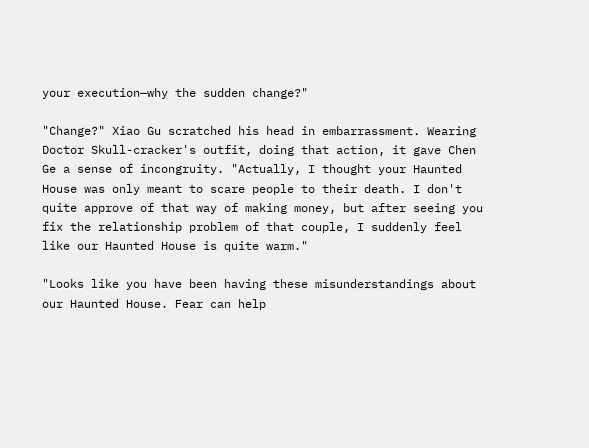your execution—why the sudden change?"

"Change?" Xiao Gu scratched his head in embarrassment. Wearing Doctor Skull-cracker's outfit, doing that action, it gave Chen Ge a sense of incongruity. "Actually, I thought your Haunted House was only meant to scare people to their death. I don't quite approve of that way of making money, but after seeing you fix the relationship problem of that couple, I suddenly feel like our Haunted House is quite warm."

"Looks like you have been having these misunderstandings about our Haunted House. Fear can help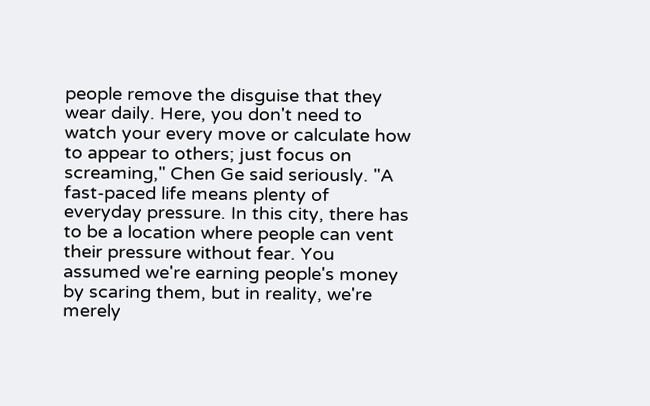people remove the disguise that they wear daily. Here, you don't need to watch your every move or calculate how to appear to others; just focus on screaming," Chen Ge said seriously. "A fast-paced life means plenty of everyday pressure. In this city, there has to be a location where people can vent their pressure without fear. You assumed we're earning people's money by scaring them, but in reality, we're merely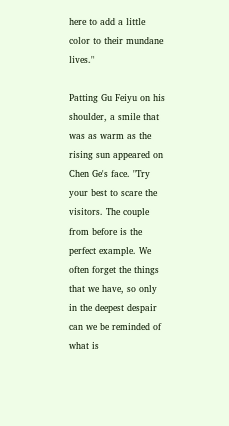here to add a little color to their mundane lives."

Patting Gu Feiyu on his shoulder, a smile that was as warm as the rising sun appeared on Chen Ge's face. "Try your best to scare the visitors. The couple from before is the perfect example. We often forget the things that we have, so only in the deepest despair can we be reminded of what is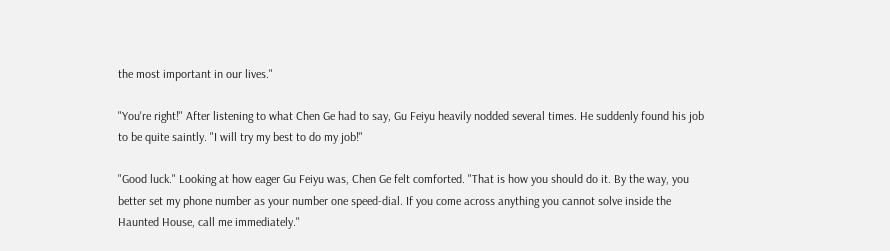the most important in our lives."

"You're right!" After listening to what Chen Ge had to say, Gu Feiyu heavily nodded several times. He suddenly found his job to be quite saintly. "I will try my best to do my job!"

"Good luck." Looking at how eager Gu Feiyu was, Chen Ge felt comforted. "That is how you should do it. By the way, you better set my phone number as your number one speed-dial. If you come across anything you cannot solve inside the Haunted House, call me immediately."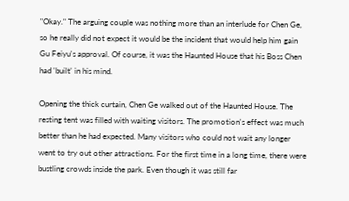"Okay." The arguing couple was nothing more than an interlude for Chen Ge, so he really did not expect it would be the incident that would help him gain Gu Feiyu's approval. Of course, it was the Haunted House that his Boss Chen had 'built' in his mind.

Opening the thick curtain, Chen Ge walked out of the Haunted House. The resting tent was filled with waiting visitors. The promotion's effect was much better than he had expected. Many visitors who could not wait any longer went to try out other attractions. For the first time in a long time, there were bustling crowds inside the park. Even though it was still far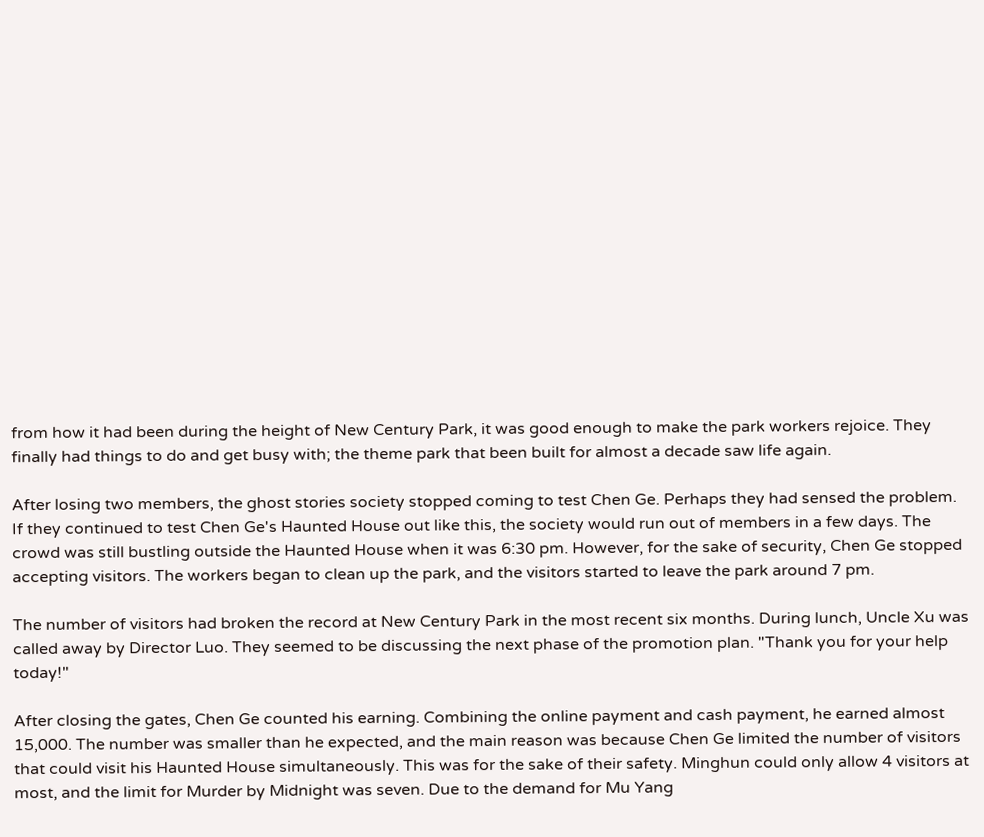from how it had been during the height of New Century Park, it was good enough to make the park workers rejoice. They finally had things to do and get busy with; the theme park that been built for almost a decade saw life again.

After losing two members, the ghost stories society stopped coming to test Chen Ge. Perhaps they had sensed the problem. If they continued to test Chen Ge's Haunted House out like this, the society would run out of members in a few days. The crowd was still bustling outside the Haunted House when it was 6:30 pm. However, for the sake of security, Chen Ge stopped accepting visitors. The workers began to clean up the park, and the visitors started to leave the park around 7 pm.

The number of visitors had broken the record at New Century Park in the most recent six months. During lunch, Uncle Xu was called away by Director Luo. They seemed to be discussing the next phase of the promotion plan. "Thank you for your help today!"

After closing the gates, Chen Ge counted his earning. Combining the online payment and cash payment, he earned almost 15,000. The number was smaller than he expected, and the main reason was because Chen Ge limited the number of visitors that could visit his Haunted House simultaneously. This was for the sake of their safety. Minghun could only allow 4 visitors at most, and the limit for Murder by Midnight was seven. Due to the demand for Mu Yang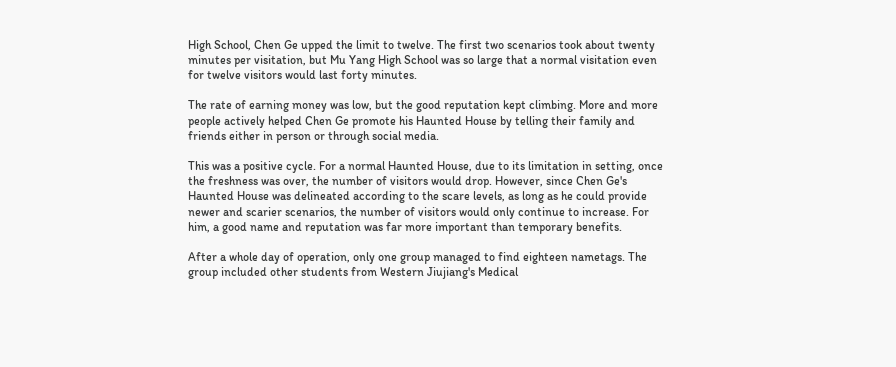High School, Chen Ge upped the limit to twelve. The first two scenarios took about twenty minutes per visitation, but Mu Yang High School was so large that a normal visitation even for twelve visitors would last forty minutes.

The rate of earning money was low, but the good reputation kept climbing. More and more people actively helped Chen Ge promote his Haunted House by telling their family and friends either in person or through social media.

This was a positive cycle. For a normal Haunted House, due to its limitation in setting, once the freshness was over, the number of visitors would drop. However, since Chen Ge's Haunted House was delineated according to the scare levels, as long as he could provide newer and scarier scenarios, the number of visitors would only continue to increase. For him, a good name and reputation was far more important than temporary benefits.

After a whole day of operation, only one group managed to find eighteen nametags. The group included other students from Western Jiujiang's Medical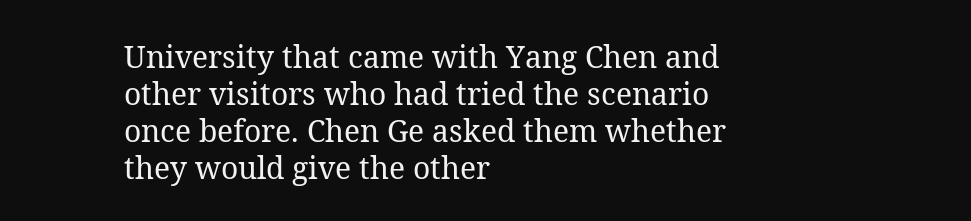University that came with Yang Chen and other visitors who had tried the scenario once before. Chen Ge asked them whether they would give the other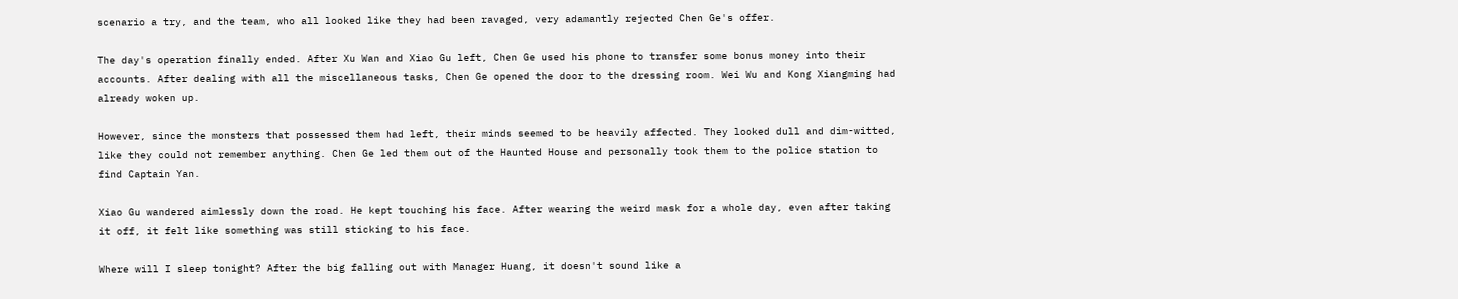scenario a try, and the team, who all looked like they had been ravaged, very adamantly rejected Chen Ge's offer.

The day's operation finally ended. After Xu Wan and Xiao Gu left, Chen Ge used his phone to transfer some bonus money into their accounts. After dealing with all the miscellaneous tasks, Chen Ge opened the door to the dressing room. Wei Wu and Kong Xiangming had already woken up.

However, since the monsters that possessed them had left, their minds seemed to be heavily affected. They looked dull and dim-witted, like they could not remember anything. Chen Ge led them out of the Haunted House and personally took them to the police station to find Captain Yan.

Xiao Gu wandered aimlessly down the road. He kept touching his face. After wearing the weird mask for a whole day, even after taking it off, it felt like something was still sticking to his face.

Where will I sleep tonight? After the big falling out with Manager Huang, it doesn't sound like a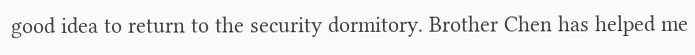good idea to return to the security dormitory. Brother Chen has helped me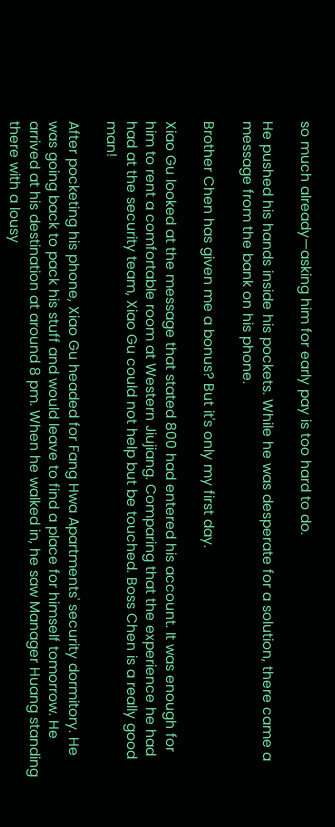so much already—asking him for early pay is too hard to do.

He pushed his hands inside his pockets. While he was desperate for a solution, there came a message from the bank on his phone.

Brother Chen has given me a bonus? But it's only my first day.

Xiao Gu looked at the message that stated 800 had entered his account. It was enough for him to rent a comfortable room at Western Jiujiang. Comparing that the experience he had had at the security team, Xiao Gu could not help but be touched. Boss Chen is a really good man!

After pocketing his phone, Xiao Gu headed for Fang Hwa Apartments' security dormitory. He was going back to pack his stuff and would leave to find a place for himself tomorrow. He arrived at his destination at around 8 pm. When he walked in, he saw Manager Huang standing there with a lousy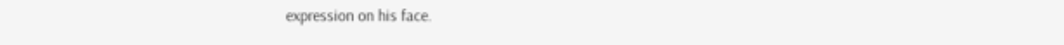expression on his face.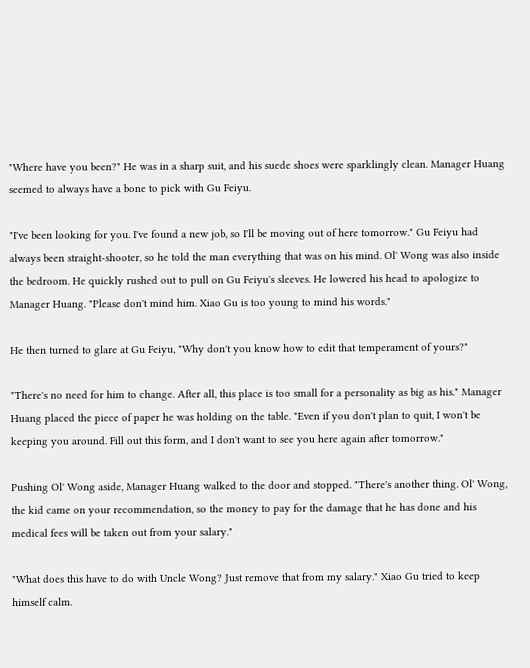"Where have you been?" He was in a sharp suit, and his suede shoes were sparklingly clean. Manager Huang seemed to always have a bone to pick with Gu Feiyu.

"I've been looking for you. I've found a new job, so I'll be moving out of here tomorrow." Gu Feiyu had always been straight-shooter, so he told the man everything that was on his mind. Ol' Wong was also inside the bedroom. He quickly rushed out to pull on Gu Feiyu's sleeves. He lowered his head to apologize to Manager Huang. "Please don't mind him. Xiao Gu is too young to mind his words."

He then turned to glare at Gu Feiyu, "Why don't you know how to edit that temperament of yours?"

"There's no need for him to change. After all, this place is too small for a personality as big as his." Manager Huang placed the piece of paper he was holding on the table. "Even if you don't plan to quit, I won't be keeping you around. Fill out this form, and I don't want to see you here again after tomorrow."

Pushing Ol' Wong aside, Manager Huang walked to the door and stopped. "There's another thing. Ol' Wong, the kid came on your recommendation, so the money to pay for the damage that he has done and his medical fees will be taken out from your salary."

"What does this have to do with Uncle Wong? Just remove that from my salary." Xiao Gu tried to keep himself calm.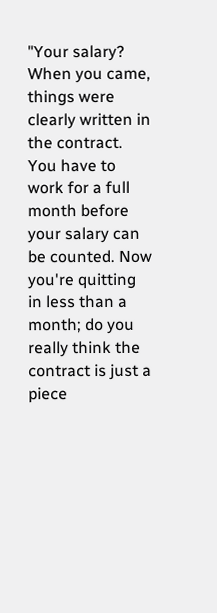"Your salary? When you came, things were clearly written in the contract. You have to work for a full month before your salary can be counted. Now you're quitting in less than a month; do you really think the contract is just a piece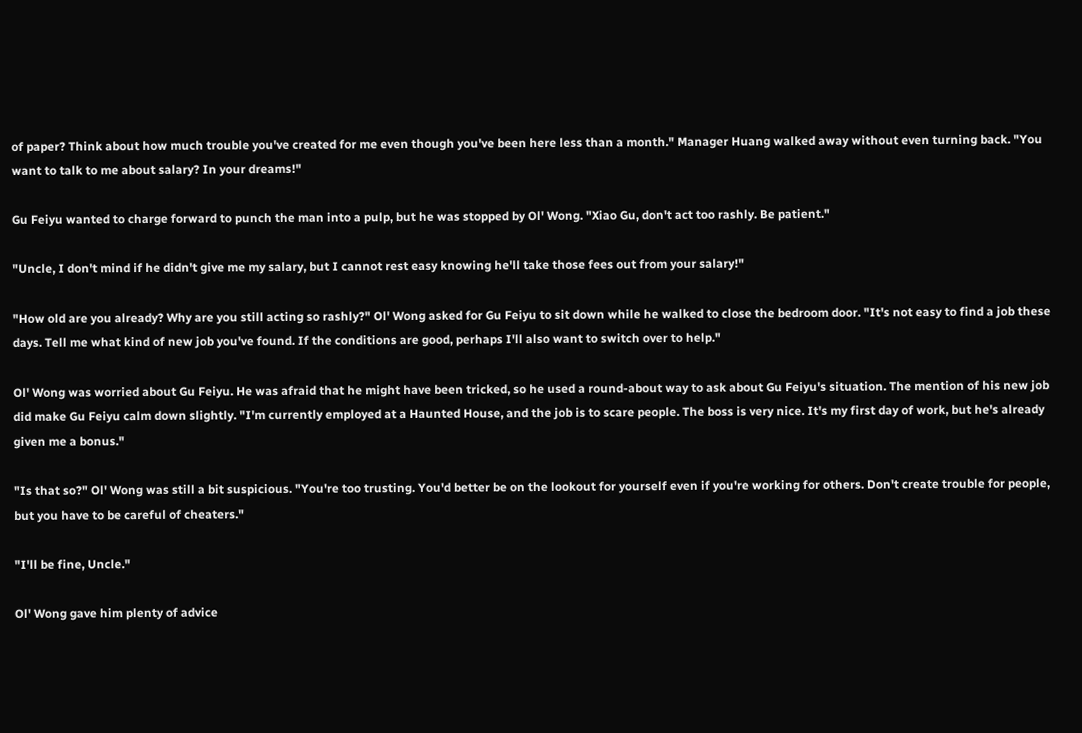of paper? Think about how much trouble you've created for me even though you've been here less than a month." Manager Huang walked away without even turning back. "You want to talk to me about salary? In your dreams!"

Gu Feiyu wanted to charge forward to punch the man into a pulp, but he was stopped by Ol' Wong. "Xiao Gu, don't act too rashly. Be patient."

"Uncle, I don't mind if he didn't give me my salary, but I cannot rest easy knowing he'll take those fees out from your salary!"

"How old are you already? Why are you still acting so rashly?" Ol' Wong asked for Gu Feiyu to sit down while he walked to close the bedroom door. "It's not easy to find a job these days. Tell me what kind of new job you've found. If the conditions are good, perhaps I'll also want to switch over to help."

Ol' Wong was worried about Gu Feiyu. He was afraid that he might have been tricked, so he used a round-about way to ask about Gu Feiyu's situation. The mention of his new job did make Gu Feiyu calm down slightly. "I'm currently employed at a Haunted House, and the job is to scare people. The boss is very nice. It's my first day of work, but he's already given me a bonus."

"Is that so?" Ol' Wong was still a bit suspicious. "You're too trusting. You'd better be on the lookout for yourself even if you're working for others. Don't create trouble for people, but you have to be careful of cheaters."

"I'll be fine, Uncle."

Ol' Wong gave him plenty of advice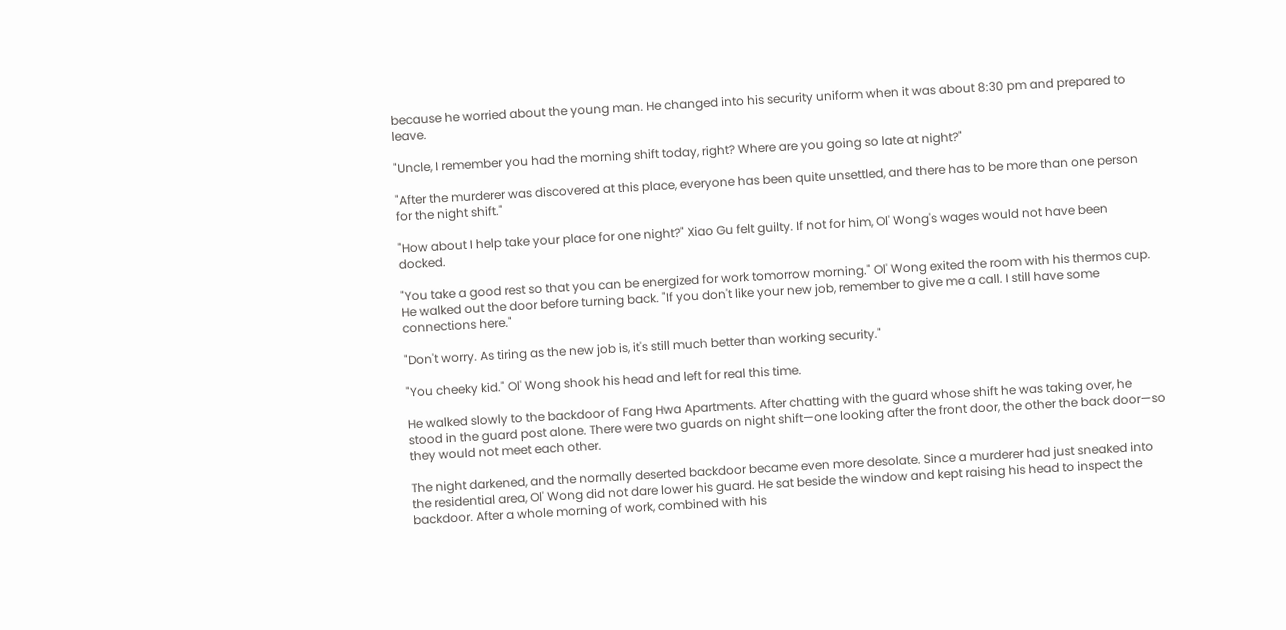because he worried about the young man. He changed into his security uniform when it was about 8:30 pm and prepared to leave.

"Uncle, I remember you had the morning shift today, right? Where are you going so late at night?"

"After the murderer was discovered at this place, everyone has been quite unsettled, and there has to be more than one person for the night shift."

"How about I help take your place for one night?" Xiao Gu felt guilty. If not for him, Ol' Wong's wages would not have been docked.

"You take a good rest so that you can be energized for work tomorrow morning." Ol' Wong exited the room with his thermos cup. He walked out the door before turning back. "If you don't like your new job, remember to give me a call. I still have some connections here."

"Don't worry. As tiring as the new job is, it's still much better than working security."

"You cheeky kid." Ol' Wong shook his head and left for real this time.

He walked slowly to the backdoor of Fang Hwa Apartments. After chatting with the guard whose shift he was taking over, he stood in the guard post alone. There were two guards on night shift—one looking after the front door, the other the back door—so they would not meet each other.

The night darkened, and the normally deserted backdoor became even more desolate. Since a murderer had just sneaked into the residential area, Ol' Wong did not dare lower his guard. He sat beside the window and kept raising his head to inspect the backdoor. After a whole morning of work, combined with his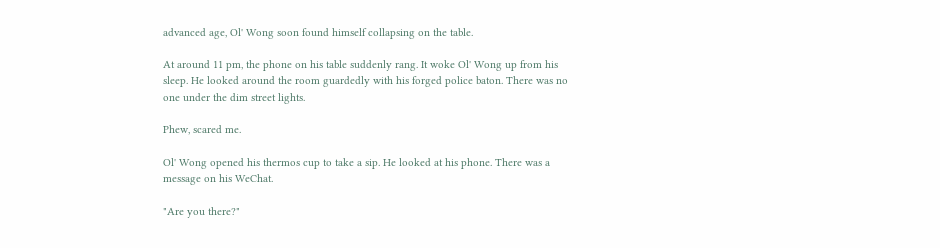advanced age, Ol' Wong soon found himself collapsing on the table.

At around 11 pm, the phone on his table suddenly rang. It woke Ol' Wong up from his sleep. He looked around the room guardedly with his forged police baton. There was no one under the dim street lights.

Phew, scared me.

Ol' Wong opened his thermos cup to take a sip. He looked at his phone. There was a message on his WeChat.

"Are you there?"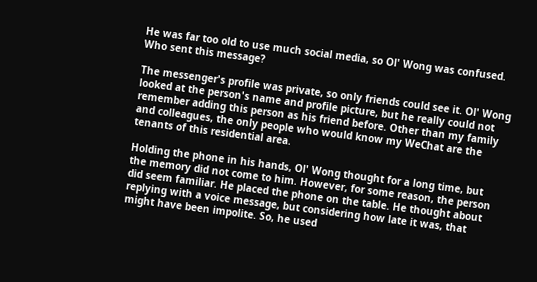He was far too old to use much social media, so Ol' Wong was confused. Who sent this message?

The messenger's profile was private, so only friends could see it. Ol' Wong looked at the person's name and profile picture, but he really could not remember adding this person as his friend before. Other than my family and colleagues, the only people who would know my WeChat are the tenants of this residential area.

Holding the phone in his hands, Ol' Wong thought for a long time, but the memory did not come to him. However, for some reason, the person did seem familiar. He placed the phone on the table. He thought about replying with a voice message, but considering how late it was, that might have been impolite. So, he used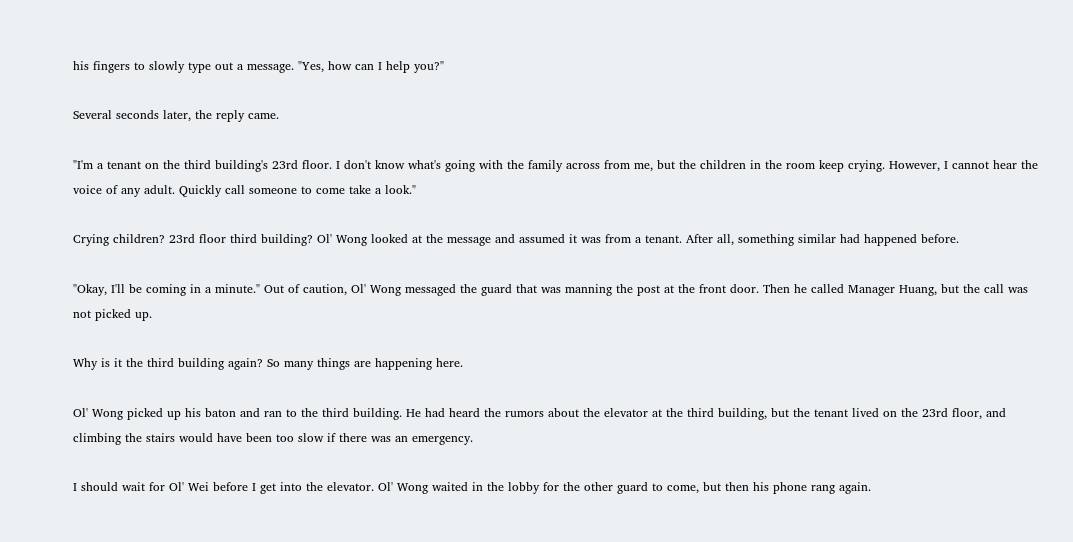his fingers to slowly type out a message. "Yes, how can I help you?"

Several seconds later, the reply came.

"I'm a tenant on the third building's 23rd floor. I don't know what's going with the family across from me, but the children in the room keep crying. However, I cannot hear the voice of any adult. Quickly call someone to come take a look."

Crying children? 23rd floor third building? Ol' Wong looked at the message and assumed it was from a tenant. After all, something similar had happened before.

"Okay, I'll be coming in a minute." Out of caution, Ol' Wong messaged the guard that was manning the post at the front door. Then he called Manager Huang, but the call was not picked up.

Why is it the third building again? So many things are happening here.

Ol' Wong picked up his baton and ran to the third building. He had heard the rumors about the elevator at the third building, but the tenant lived on the 23rd floor, and climbing the stairs would have been too slow if there was an emergency.

I should wait for Ol' Wei before I get into the elevator. Ol' Wong waited in the lobby for the other guard to come, but then his phone rang again.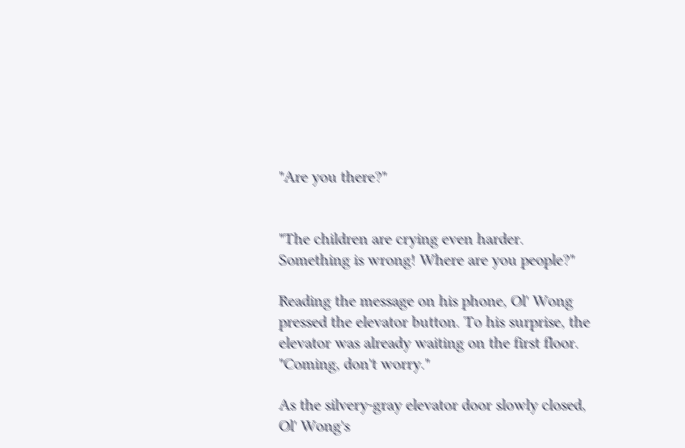"Are you there?"


"The children are crying even harder. Something is wrong! Where are you people?"

Reading the message on his phone, Ol' Wong pressed the elevator button. To his surprise, the elevator was already waiting on the first floor. "Coming, don't worry."

As the silvery-gray elevator door slowly closed, Ol' Wong's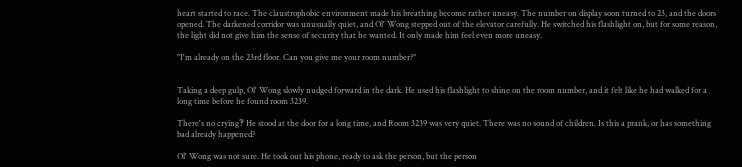heart started to race. The claustrophobic environment made his breathing become rather uneasy. The number on display soon turned to 23, and the doors opened. The darkened corridor was unusually quiet, and Ol' Wong stepped out of the elevator carefully. He switched his flashlight on, but for some reason, the light did not give him the sense of security that he wanted. It only made him feel even more uneasy.

"I'm already on the 23rd floor. Can you give me your room number?"


Taking a deep gulp, Ol' Wong slowly nudged forward in the dark. He used his flashlight to shine on the room number, and it felt like he had walked for a long time before he found room 3239.

There's no crying‽ He stood at the door for a long time, and Room 3239 was very quiet. There was no sound of children. Is this a prank, or has something bad already happened?

Ol' Wong was not sure. He took out his phone, ready to ask the person, but the person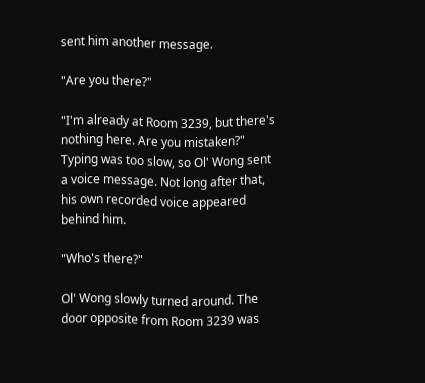sent him another message.

"Are you there?"

"I'm already at Room 3239, but there's nothing here. Are you mistaken?" Typing was too slow, so Ol' Wong sent a voice message. Not long after that, his own recorded voice appeared behind him.

"Who's there?"

Ol' Wong slowly turned around. The door opposite from Room 3239 was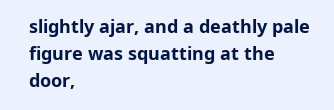slightly ajar, and a deathly pale figure was squatting at the door,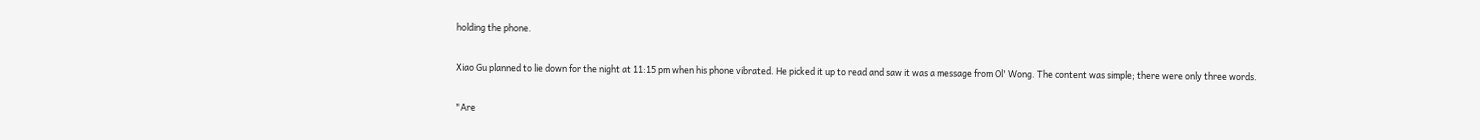holding the phone.

Xiao Gu planned to lie down for the night at 11:15 pm when his phone vibrated. He picked it up to read and saw it was a message from Ol' Wong. The content was simple; there were only three words.

"Are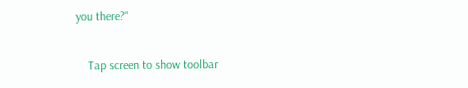you there?"


    Tap screen to show toolbar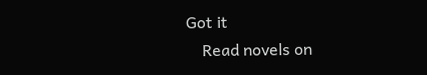Got it
    Read novels on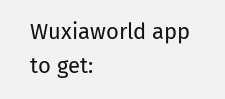Wuxiaworld app to get: